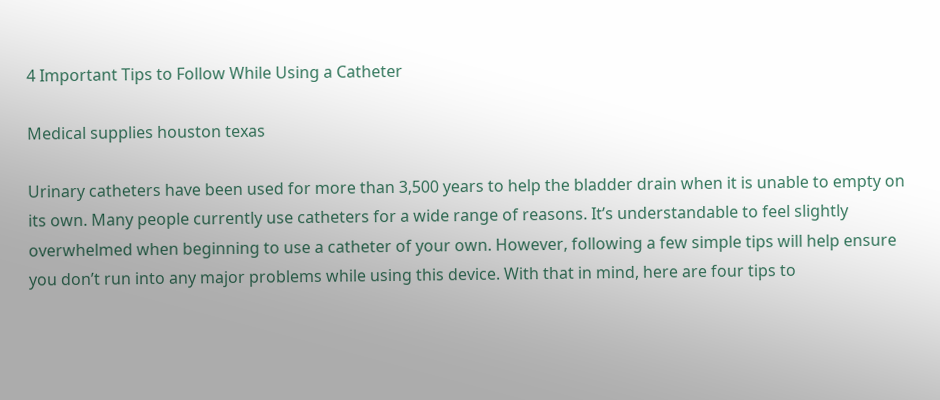4 Important Tips to Follow While Using a Catheter

Medical supplies houston texas

Urinary catheters have been used for more than 3,500 years to help the bladder drain when it is unable to empty on its own. Many people currently use catheters for a wide range of reasons. It’s understandable to feel slightly overwhelmed when beginning to use a catheter of your own. However, following a few simple tips will help ensure you don’t run into any major problems while using this device. With that in mind, here are four tips to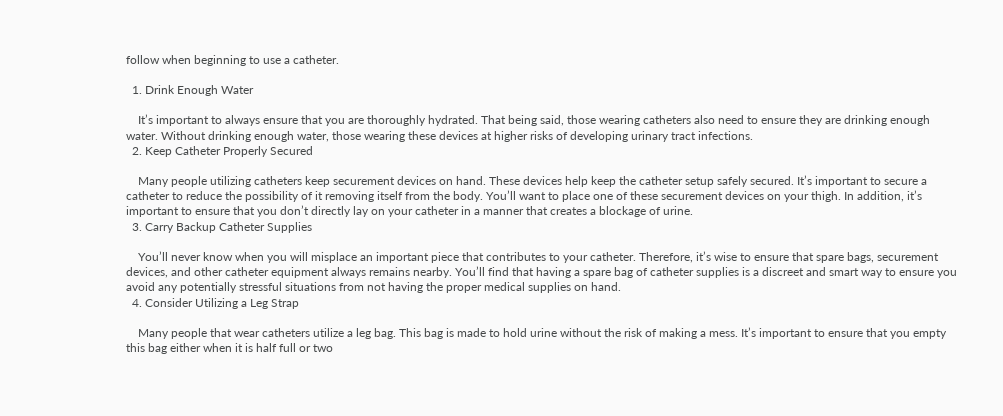follow when beginning to use a catheter.

  1. Drink Enough Water

    It’s important to always ensure that you are thoroughly hydrated. That being said, those wearing catheters also need to ensure they are drinking enough water. Without drinking enough water, those wearing these devices at higher risks of developing urinary tract infections.
  2. Keep Catheter Properly Secured

    Many people utilizing catheters keep securement devices on hand. These devices help keep the catheter setup safely secured. It’s important to secure a catheter to reduce the possibility of it removing itself from the body. You’ll want to place one of these securement devices on your thigh. In addition, it’s important to ensure that you don’t directly lay on your catheter in a manner that creates a blockage of urine.
  3. Carry Backup Catheter Supplies

    You’ll never know when you will misplace an important piece that contributes to your catheter. Therefore, it’s wise to ensure that spare bags, securement devices, and other catheter equipment always remains nearby. You’ll find that having a spare bag of catheter supplies is a discreet and smart way to ensure you avoid any potentially stressful situations from not having the proper medical supplies on hand.
  4. Consider Utilizing a Leg Strap

    Many people that wear catheters utilize a leg bag. This bag is made to hold urine without the risk of making a mess. It’s important to ensure that you empty this bag either when it is half full or two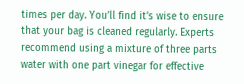times per day. You’ll find it’s wise to ensure that your bag is cleaned regularly. Experts recommend using a mixture of three parts water with one part vinegar for effective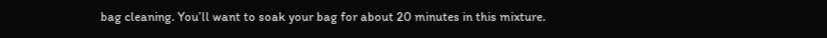bag cleaning. You’ll want to soak your bag for about 20 minutes in this mixture.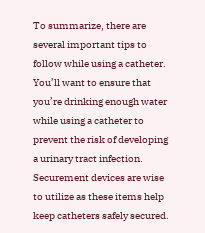To summarize, there are several important tips to follow while using a catheter. You’ll want to ensure that you’re drinking enough water while using a catheter to prevent the risk of developing a urinary tract infection. Securement devices are wise to utilize as these items help keep catheters safely secured.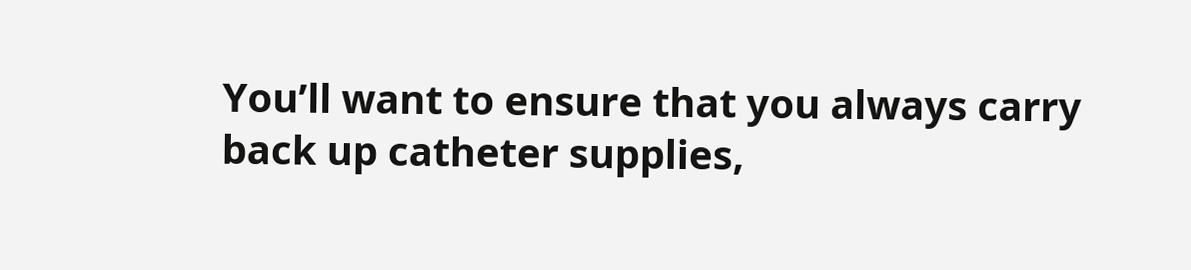You’ll want to ensure that you always carry back up catheter supplies,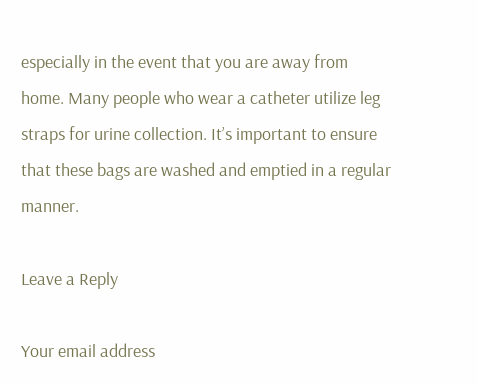especially in the event that you are away from home. Many people who wear a catheter utilize leg straps for urine collection. It’s important to ensure that these bags are washed and emptied in a regular manner.

Leave a Reply

Your email address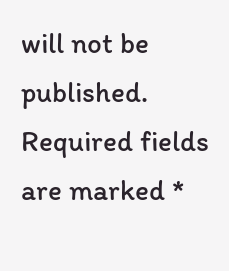will not be published. Required fields are marked *